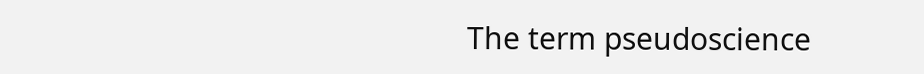The term pseudoscience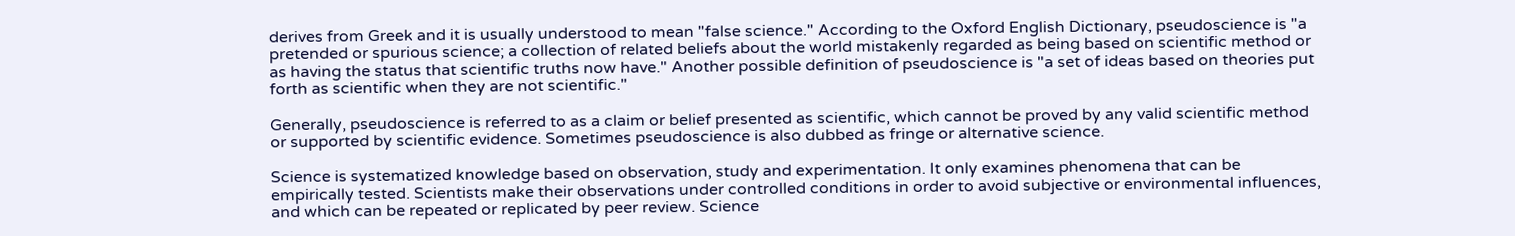derives from Greek and it is usually understood to mean "false science." According to the Oxford English Dictionary, pseudoscience is "a pretended or spurious science; a collection of related beliefs about the world mistakenly regarded as being based on scientific method or as having the status that scientific truths now have." Another possible definition of pseudoscience is "a set of ideas based on theories put forth as scientific when they are not scientific."

Generally, pseudoscience is referred to as a claim or belief presented as scientific, which cannot be proved by any valid scientific method or supported by scientific evidence. Sometimes pseudoscience is also dubbed as fringe or alternative science.

Science is systematized knowledge based on observation, study and experimentation. It only examines phenomena that can be empirically tested. Scientists make their observations under controlled conditions in order to avoid subjective or environmental influences, and which can be repeated or replicated by peer review. Science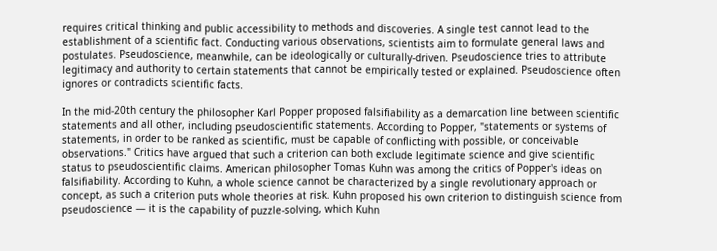requires critical thinking and public accessibility to methods and discoveries. A single test cannot lead to the establishment of a scientific fact. Conducting various observations, scientists aim to formulate general laws and postulates. Pseudoscience, meanwhile, can be ideologically or culturally-driven. Pseudoscience tries to attribute legitimacy and authority to certain statements that cannot be empirically tested or explained. Pseudoscience often ignores or contradicts scientific facts.

In the mid-20th century the philosopher Karl Popper proposed falsifiability as a demarcation line between scientific statements and all other, including pseudoscientific statements. According to Popper, "statements or systems of statements, in order to be ranked as scientific, must be capable of conflicting with possible, or conceivable observations." Critics have argued that such a criterion can both exclude legitimate science and give scientific status to pseudoscientific claims. American philosopher Tomas Kuhn was among the critics of Popper's ideas on falsifiability. According to Kuhn, a whole science cannot be characterized by a single revolutionary approach or concept, as such a criterion puts whole theories at risk. Kuhn proposed his own criterion to distinguish science from pseudoscience — it is the capability of puzzle-solving, which Kuhn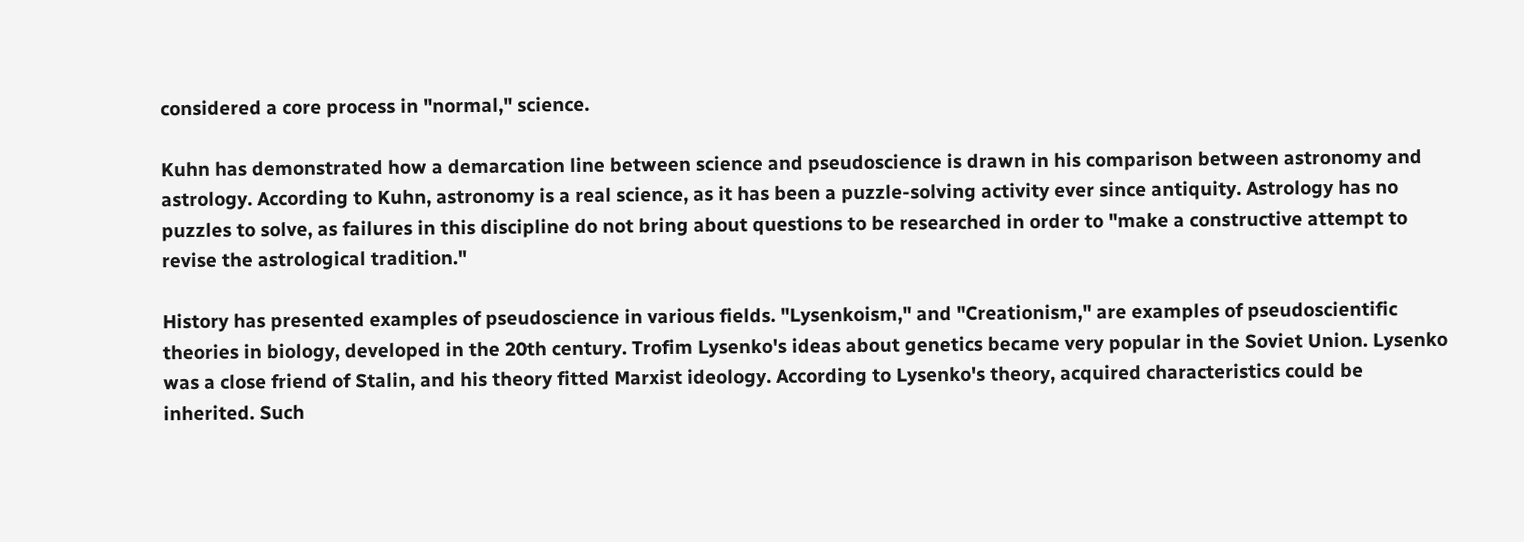considered a core process in "normal," science.

Kuhn has demonstrated how a demarcation line between science and pseudoscience is drawn in his comparison between astronomy and astrology. According to Kuhn, astronomy is a real science, as it has been a puzzle-solving activity ever since antiquity. Astrology has no puzzles to solve, as failures in this discipline do not bring about questions to be researched in order to "make a constructive attempt to revise the astrological tradition."

History has presented examples of pseudoscience in various fields. "Lysenkoism," and "Creationism," are examples of pseudoscientific theories in biology, developed in the 20th century. Trofim Lysenko's ideas about genetics became very popular in the Soviet Union. Lysenko was a close friend of Stalin, and his theory fitted Marxist ideology. According to Lysenko's theory, acquired characteristics could be inherited. Such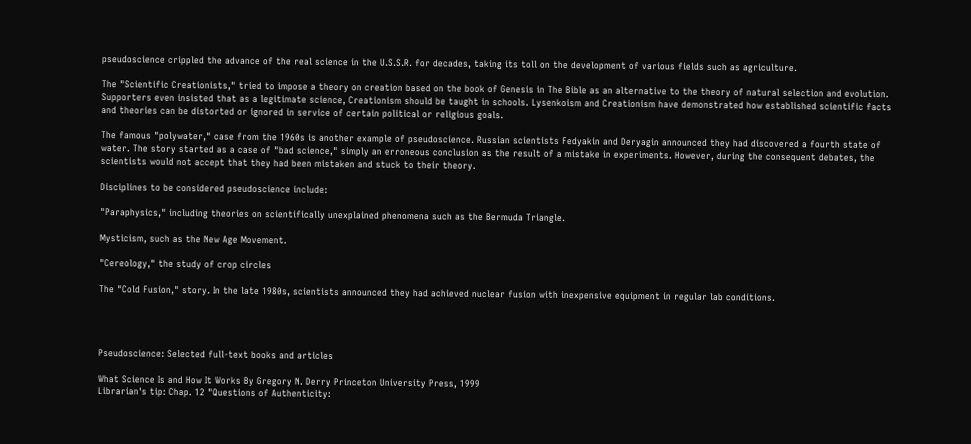pseudoscience crippled the advance of the real science in the U.S.S.R. for decades, taking its toll on the development of various fields such as agriculture.

The "Scientific Creationists," tried to impose a theory on creation based on the book of Genesis in The Bible as an alternative to the theory of natural selection and evolution. Supporters even insisted that as a legitimate science, Creationism should be taught in schools. Lysenkoism and Creationism have demonstrated how established scientific facts and theories can be distorted or ignored in service of certain political or religious goals.

The famous "polywater," case from the 1960s is another example of pseudoscience. Russian scientists Fedyakin and Deryagin announced they had discovered a fourth state of water. The story started as a case of "bad science," simply an erroneous conclusion as the result of a mistake in experiments. However, during the consequent debates, the scientists would not accept that they had been mistaken and stuck to their theory.

Disciplines to be considered pseudoscience include:

"Paraphysics," including theories on scientifically unexplained phenomena such as the Bermuda Triangle.

Mysticism, such as the New Age Movement.

"Cereology," the study of crop circles

The "Cold Fusion," story. In the late 1980s, scientists announced they had achieved nuclear fusion with inexpensive equipment in regular lab conditions.




Pseudoscience: Selected full-text books and articles

What Science Is and How It Works By Gregory N. Derry Princeton University Press, 1999
Librarian's tip: Chap. 12 "Questions of Authenticity: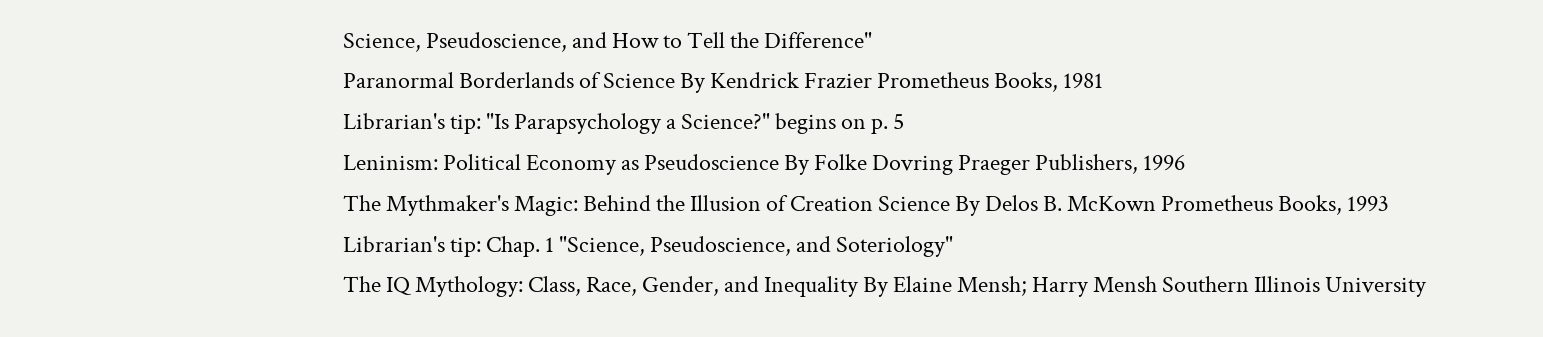Science, Pseudoscience, and How to Tell the Difference"
Paranormal Borderlands of Science By Kendrick Frazier Prometheus Books, 1981
Librarian's tip: "Is Parapsychology a Science?" begins on p. 5
Leninism: Political Economy as Pseudoscience By Folke Dovring Praeger Publishers, 1996
The Mythmaker's Magic: Behind the Illusion of Creation Science By Delos B. McKown Prometheus Books, 1993
Librarian's tip: Chap. 1 "Science, Pseudoscience, and Soteriology"
The IQ Mythology: Class, Race, Gender, and Inequality By Elaine Mensh; Harry Mensh Southern Illinois University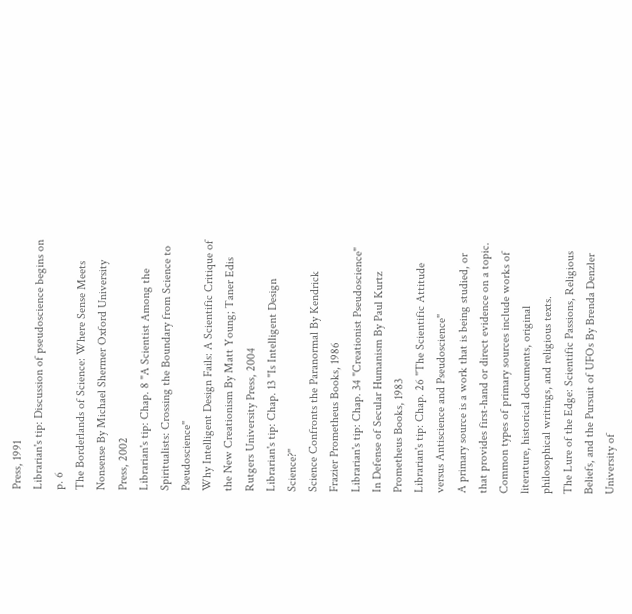Press, 1991
Librarian's tip: Discussion of pseudoscience begins on p. 6
The Borderlands of Science: Where Sense Meets Nonsense By Michael Shermer Oxford University Press, 2002
Librarian's tip: Chap. 8 "A Scientist Among the Spiritualists: Crossing the Boundary from Science to Pseudoscience"
Why Intelligent Design Fails: A Scientific Critique of the New Creationism By Matt Young; Taner Edis Rutgers University Press, 2004
Librarian's tip: Chap. 13 "Is Intelligent Design Science?"
Science Confronts the Paranormal By Kendrick Frazier Prometheus Books, 1986
Librarian's tip: Chap. 34 "Creationist Pseudoscience"
In Defense of Secular Humanism By Paul Kurtz Prometheus Books, 1983
Librarian's tip: Chap. 26 "The Scientific Attitude versus Antiscience and Pseudoscience"
A primary source is a work that is being studied, or that provides first-hand or direct evidence on a topic. Common types of primary sources include works of literature, historical documents, original philosophical writings, and religious texts.
The Lure of the Edge: Scientific Passions, Religious Beliefs, and the Pursuit of UFOs By Brenda Denzler University of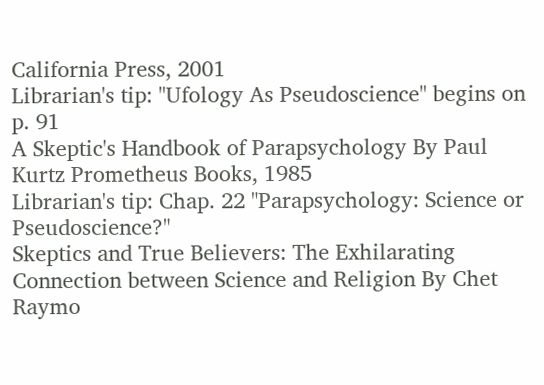California Press, 2001
Librarian's tip: "Ufology As Pseudoscience" begins on p. 91
A Skeptic's Handbook of Parapsychology By Paul Kurtz Prometheus Books, 1985
Librarian's tip: Chap. 22 "Parapsychology: Science or Pseudoscience?"
Skeptics and True Believers: The Exhilarating Connection between Science and Religion By Chet Raymo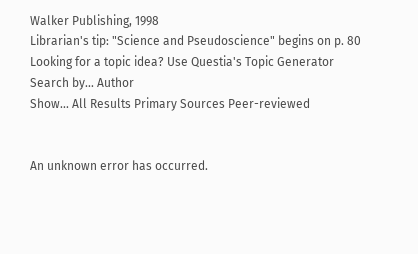Walker Publishing, 1998
Librarian's tip: "Science and Pseudoscience" begins on p. 80
Looking for a topic idea? Use Questia's Topic Generator
Search by... Author
Show... All Results Primary Sources Peer-reviewed


An unknown error has occurred.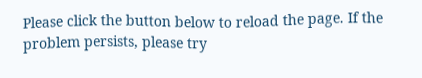Please click the button below to reload the page. If the problem persists, please try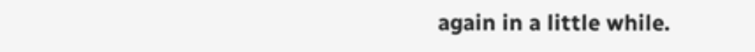again in a little while.